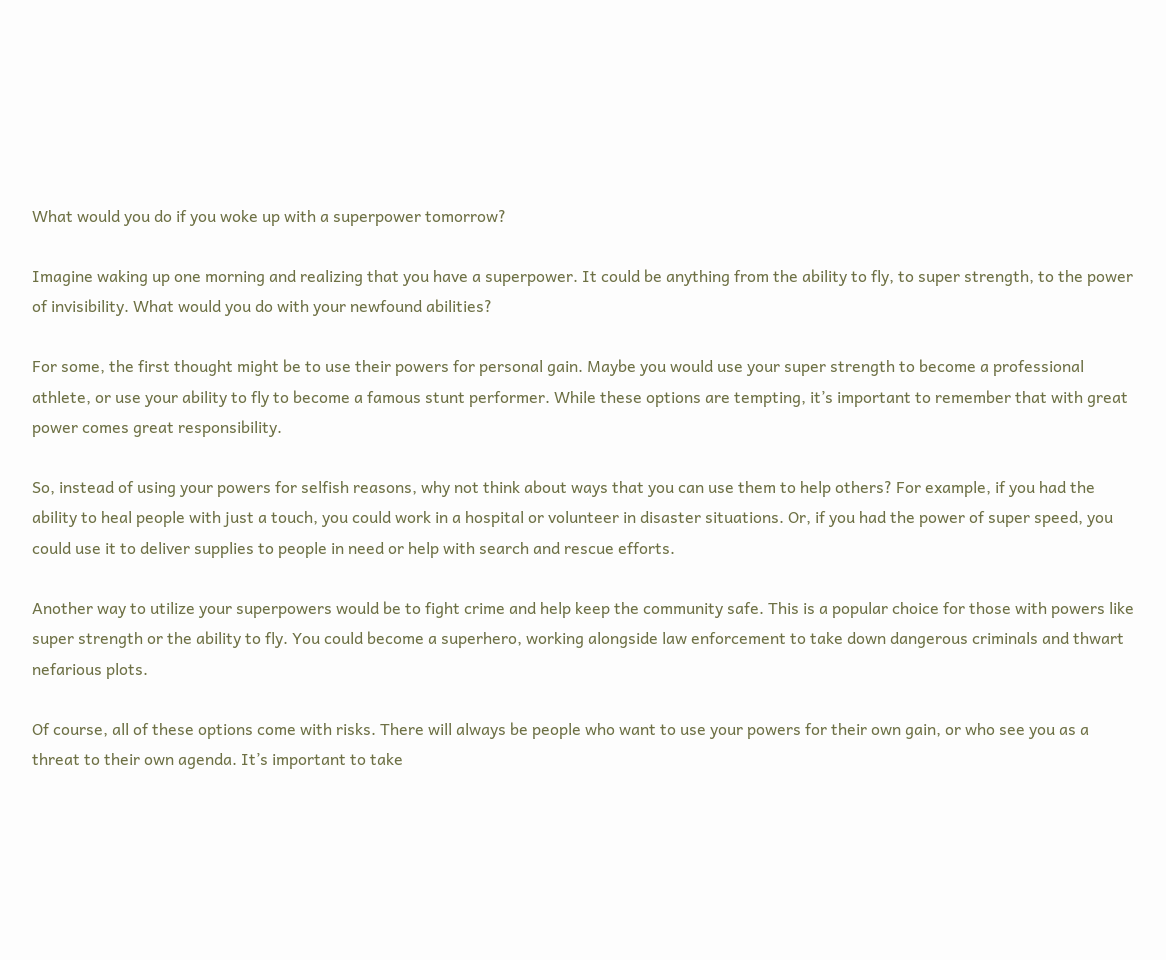What would you do if you woke up with a superpower tomorrow?

Imagine waking up one morning and realizing that you have a superpower. It could be anything from the ability to fly, to super strength, to the power of invisibility. What would you do with your newfound abilities?

For some, the first thought might be to use their powers for personal gain. Maybe you would use your super strength to become a professional athlete, or use your ability to fly to become a famous stunt performer. While these options are tempting, it’s important to remember that with great power comes great responsibility.

So, instead of using your powers for selfish reasons, why not think about ways that you can use them to help others? For example, if you had the ability to heal people with just a touch, you could work in a hospital or volunteer in disaster situations. Or, if you had the power of super speed, you could use it to deliver supplies to people in need or help with search and rescue efforts.

Another way to utilize your superpowers would be to fight crime and help keep the community safe. This is a popular choice for those with powers like super strength or the ability to fly. You could become a superhero, working alongside law enforcement to take down dangerous criminals and thwart nefarious plots.

Of course, all of these options come with risks. There will always be people who want to use your powers for their own gain, or who see you as a threat to their own agenda. It’s important to take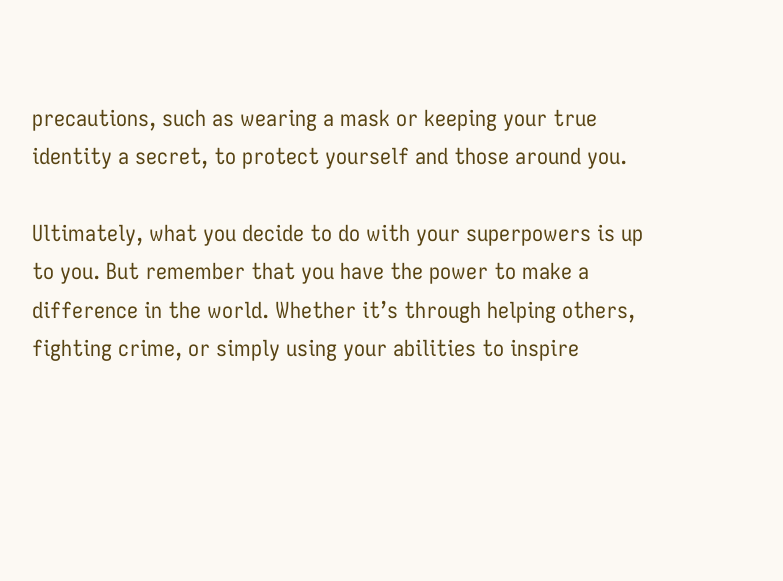precautions, such as wearing a mask or keeping your true identity a secret, to protect yourself and those around you.

Ultimately, what you decide to do with your superpowers is up to you. But remember that you have the power to make a difference in the world. Whether it’s through helping others, fighting crime, or simply using your abilities to inspire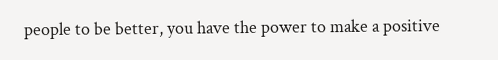people to be better, you have the power to make a positive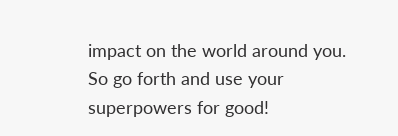impact on the world around you. So go forth and use your superpowers for good!